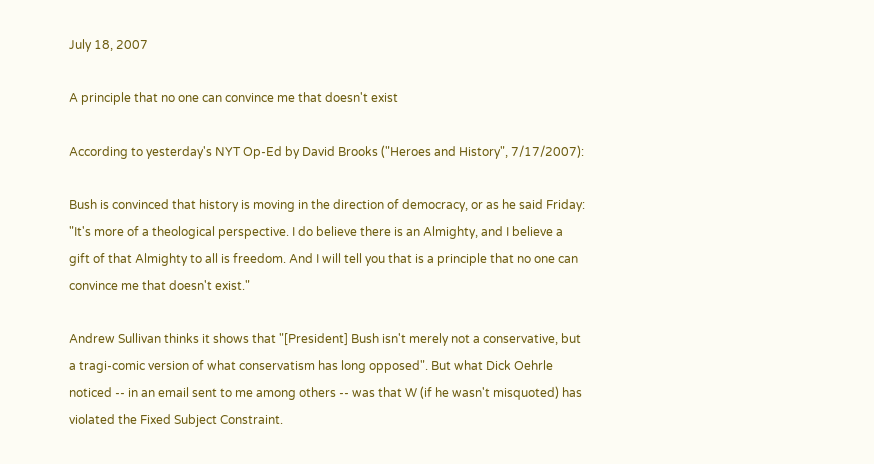July 18, 2007

A principle that no one can convince me that doesn't exist

According to yesterday's NYT Op-Ed by David Brooks ("Heroes and History", 7/17/2007):

Bush is convinced that history is moving in the direction of democracy, or as he said Friday: "It's more of a theological perspective. I do believe there is an Almighty, and I believe a gift of that Almighty to all is freedom. And I will tell you that is a principle that no one can convince me that doesn't exist."

Andrew Sullivan thinks it shows that "[President] Bush isn't merely not a conservative, but a tragi-comic version of what conservatism has long opposed". But what Dick Oehrle noticed -- in an email sent to me among others -- was that W (if he wasn't misquoted) has violated the Fixed Subject Constraint.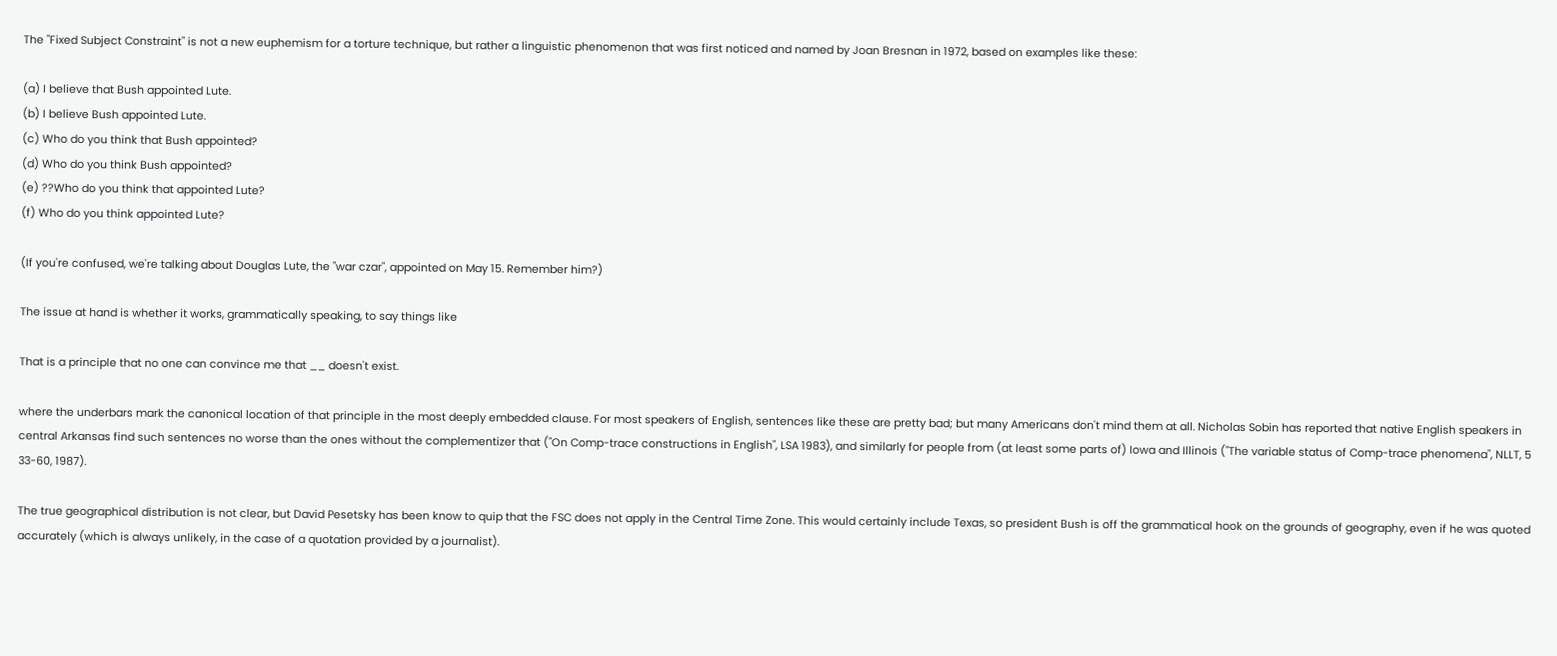The "Fixed Subject Constraint" is not a new euphemism for a torture technique, but rather a linguistic phenomenon that was first noticed and named by Joan Bresnan in 1972, based on examples like these:

(a) I believe that Bush appointed Lute.
(b) I believe Bush appointed Lute.
(c) Who do you think that Bush appointed?
(d) Who do you think Bush appointed?
(e) ??Who do you think that appointed Lute?
(f) Who do you think appointed Lute?

(If you're confused, we're talking about Douglas Lute, the "war czar", appointed on May 15. Remember him?)

The issue at hand is whether it works, grammatically speaking, to say things like

That is a principle that no one can convince me that __ doesn't exist.

where the underbars mark the canonical location of that principle in the most deeply embedded clause. For most speakers of English, sentences like these are pretty bad; but many Americans don't mind them at all. Nicholas Sobin has reported that native English speakers in central Arkansas find such sentences no worse than the ones without the complementizer that ("On Comp-trace constructions in English", LSA 1983), and similarly for people from (at least some parts of) Iowa and Illinois ("The variable status of Comp-trace phenomena", NLLT, 5 33-60, 1987).

The true geographical distribution is not clear, but David Pesetsky has been know to quip that the FSC does not apply in the Central Time Zone. This would certainly include Texas, so president Bush is off the grammatical hook on the grounds of geography, even if he was quoted accurately (which is always unlikely, in the case of a quotation provided by a journalist).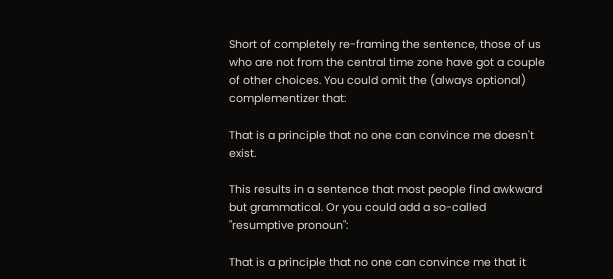Short of completely re-framing the sentence, those of us who are not from the central time zone have got a couple of other choices. You could omit the (always optional) complementizer that:

That is a principle that no one can convince me doesn't exist.

This results in a sentence that most people find awkward but grammatical. Or you could add a so-called "resumptive pronoun":

That is a principle that no one can convince me that it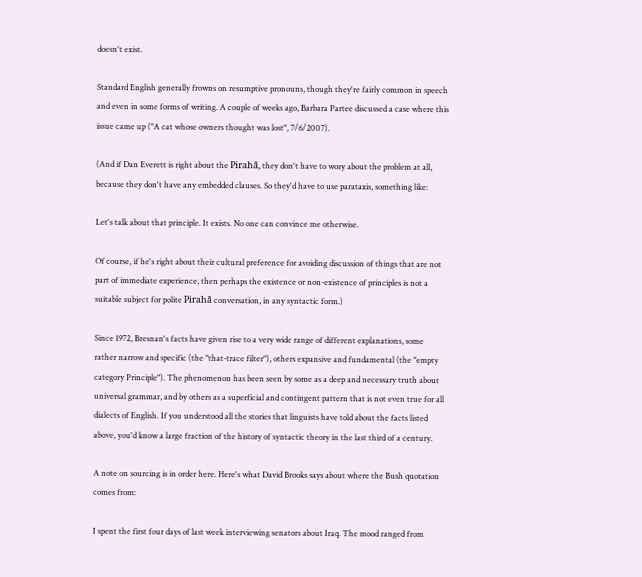doesn't exist.

Standard English generally frowns on resumptive pronouns, though they're fairly common in speech and even in some forms of writing. A couple of weeks ago, Barbara Partee discussed a case where this issue came up ("A cat whose owners thought was lost", 7/6/2007).

(And if Dan Everett is right about the Pirahã, they don't have to wory about the problem at all, because they don't have any embedded clauses. So they'd have to use parataxis, something like:

Let's talk about that principle. It exists. No one can convince me otherwise.

Of course, if he's right about their cultural preference for avoiding discussion of things that are not part of immediate experience, then perhaps the existence or non-existence of principles is not a suitable subject for polite Pirahã conversation, in any syntactic form.)

Since 1972, Bresnan's facts have given rise to a very wide range of different explanations, some rather narrow and specific (the "that-trace filter"), others expansive and fundamental (the "empty category Principle"). The phenomenon has been seen by some as a deep and necessary truth about universal grammar, and by others as a superficial and contingent pattern that is not even true for all dialects of English. If you understood all the stories that linguists have told about the facts listed above, you'd know a large fraction of the history of syntactic theory in the last third of a century.

A note on sourcing is in order here. Here's what David Brooks says about where the Bush quotation comes from:

I spent the first four days of last week interviewing senators about Iraq. The mood ranged from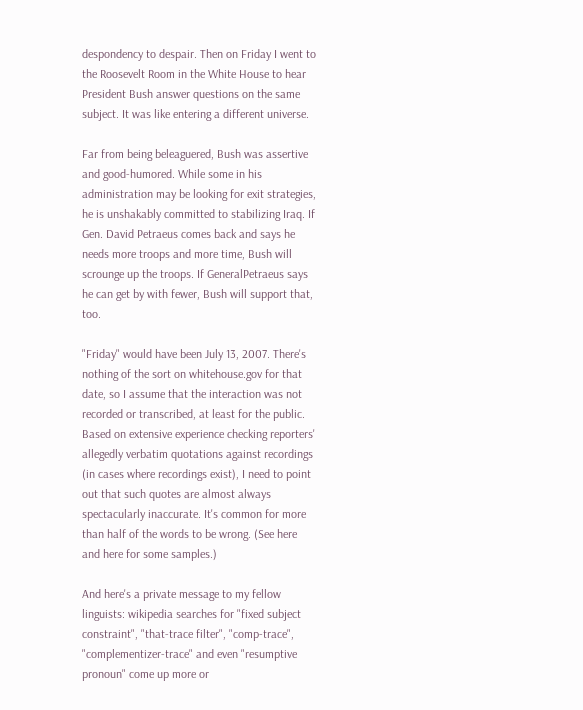despondency to despair. Then on Friday I went to the Roosevelt Room in the White House to hear President Bush answer questions on the same subject. It was like entering a different universe.

Far from being beleaguered, Bush was assertive and good-humored. While some in his administration may be looking for exit strategies, he is unshakably committed to stabilizing Iraq. If Gen. David Petraeus comes back and says he needs more troops and more time, Bush will scrounge up the troops. If GeneralPetraeus says he can get by with fewer, Bush will support that, too.

"Friday" would have been July 13, 2007. There's nothing of the sort on whitehouse.gov for that date, so I assume that the interaction was not recorded or transcribed, at least for the public. Based on extensive experience checking reporters' allegedly verbatim quotations against recordings (in cases where recordings exist), I need to point out that such quotes are almost always spectacularly inaccurate. It's common for more than half of the words to be wrong. (See here and here for some samples.)

And here's a private message to my fellow linguists: wikipedia searches for "fixed subject constraint", "that-trace filter", "comp-trace", "complementizer-trace" and even "resumptive pronoun" come up more or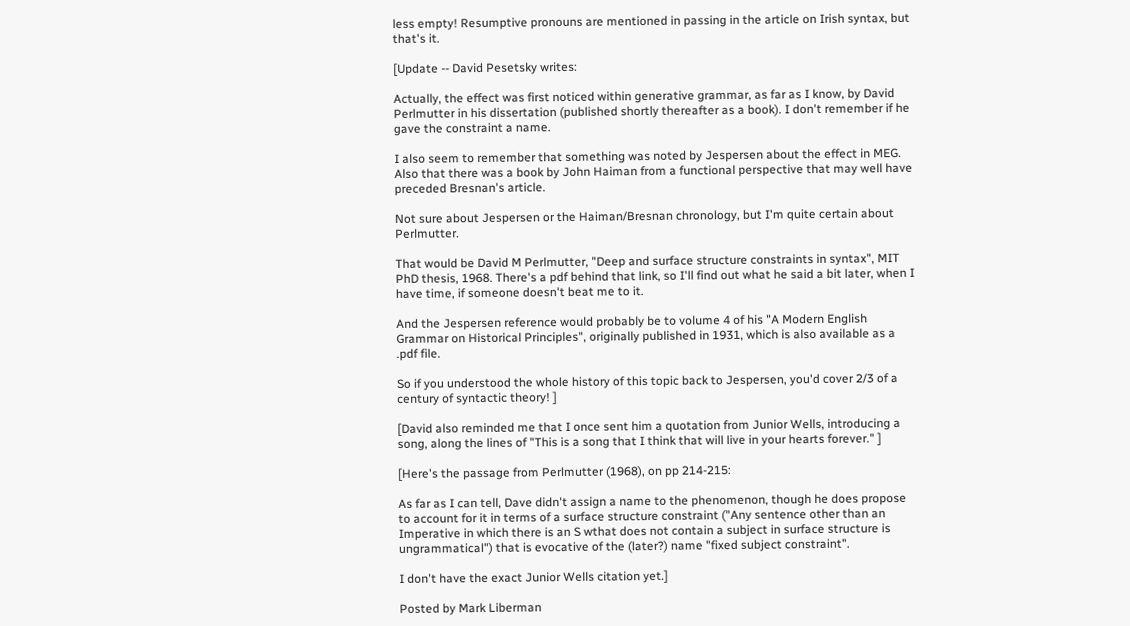less empty! Resumptive pronouns are mentioned in passing in the article on Irish syntax, but that's it.

[Update -- David Pesetsky writes:

Actually, the effect was first noticed within generative grammar, as far as I know, by David Perlmutter in his dissertation (published shortly thereafter as a book). I don't remember if he gave the constraint a name.

I also seem to remember that something was noted by Jespersen about the effect in MEG. Also that there was a book by John Haiman from a functional perspective that may well have preceded Bresnan's article.

Not sure about Jespersen or the Haiman/Bresnan chronology, but I'm quite certain about Perlmutter.

That would be David M Perlmutter, "Deep and surface structure constraints in syntax", MIT PhD thesis, 1968. There's a pdf behind that link, so I'll find out what he said a bit later, when I have time, if someone doesn't beat me to it.

And the Jespersen reference would probably be to volume 4 of his "A Modern English Grammar on Historical Principles", originally published in 1931, which is also available as a .pdf file.

So if you understood the whole history of this topic back to Jespersen, you'd cover 2/3 of a century of syntactic theory! ]

[David also reminded me that I once sent him a quotation from Junior Wells, introducing a song, along the lines of "This is a song that I think that will live in your hearts forever." ]

[Here's the passage from Perlmutter (1968), on pp 214-215:

As far as I can tell, Dave didn't assign a name to the phenomenon, though he does propose to account for it in terms of a surface structure constraint ("Any sentence other than an Imperative in which there is an S wthat does not contain a subject in surface structure is ungrammatical") that is evocative of the (later?) name "fixed subject constraint".

I don't have the exact Junior Wells citation yet.]

Posted by Mark Liberman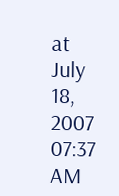at July 18, 2007 07:37 AM